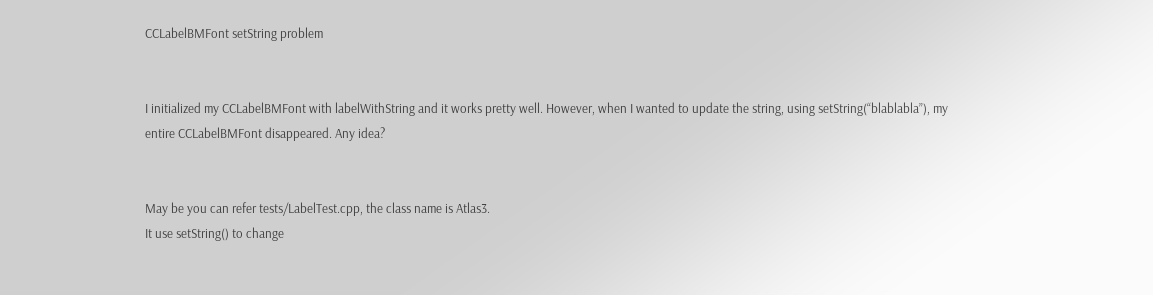CCLabelBMFont setString problem


I initialized my CCLabelBMFont with labelWithString and it works pretty well. However, when I wanted to update the string, using setString(“blablabla”), my entire CCLabelBMFont disappeared. Any idea?


May be you can refer tests/LabelTest.cpp, the class name is Atlas3.
It use setString() to change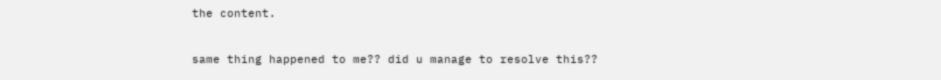the content.


same thing happened to me?? did u manage to resolve this??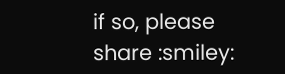if so, please share :smiley: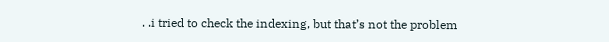. .i tried to check the indexing, but that’s not the problem